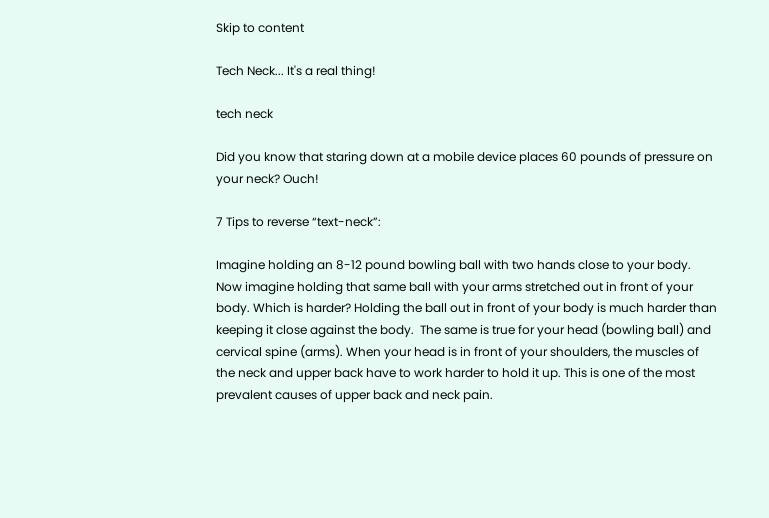Skip to content

Tech Neck... It's a real thing!

tech neck

Did you know that staring down at a mobile device places 60 pounds of pressure on your neck? Ouch!

7 Tips to reverse “text-neck”:

Imagine holding an 8-12 pound bowling ball with two hands close to your body. Now imagine holding that same ball with your arms stretched out in front of your body. Which is harder? Holding the ball out in front of your body is much harder than keeping it close against the body.  The same is true for your head (bowling ball) and cervical spine (arms). When your head is in front of your shoulders, the muscles of the neck and upper back have to work harder to hold it up. This is one of the most prevalent causes of upper back and neck pain.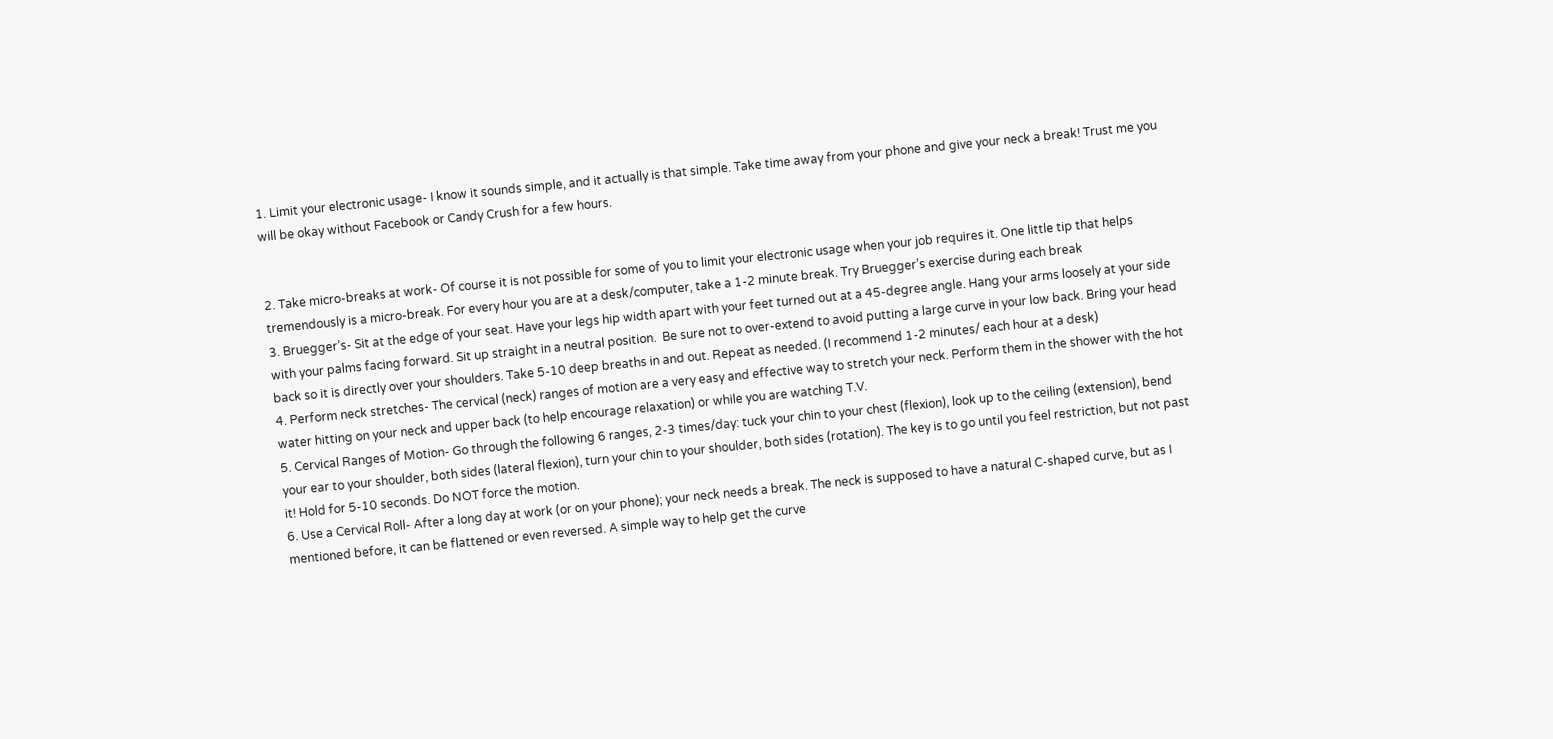1. Limit your electronic usage- I know it sounds simple, and it actually is that simple. Take time away from your phone and give your neck a break! Trust me you will be okay without Facebook or Candy Crush for a few hours.


2. Take micro-breaks at work- Of course it is not possible for some of you to limit your electronic usage when your job requires it. One little tip that helps tremendously is a micro-break. For every hour you are at a desk/computer, take a 1-2 minute break. Try Bruegger’s exercise during each break
3. Bruegger’s- Sit at the edge of your seat. Have your legs hip width apart with your feet turned out at a 45-degree angle. Hang your arms loosely at your side with your palms facing forward. Sit up straight in a neutral position.  Be sure not to over-extend to avoid putting a large curve in your low back. Bring your head back so it is directly over your shoulders. Take 5-10 deep breaths in and out. Repeat as needed. (I recommend 1-2 minutes/ each hour at a desk)
4. Perform neck stretches- The cervical (neck) ranges of motion are a very easy and effective way to stretch your neck. Perform them in the shower with the hot water hitting on your neck and upper back (to help encourage relaxation) or while you are watching T.V.
5. Cervical Ranges of Motion- Go through the following 6 ranges, 2-3 times/day: tuck your chin to your chest (flexion), look up to the ceiling (extension), bend your ear to your shoulder, both sides (lateral flexion), turn your chin to your shoulder, both sides (rotation). The key is to go until you feel restriction, but not past it! Hold for 5-10 seconds. Do NOT force the motion.
6. Use a Cervical Roll- After a long day at work (or on your phone); your neck needs a break. The neck is supposed to have a natural C-shaped curve, but as I mentioned before, it can be flattened or even reversed. A simple way to help get the curve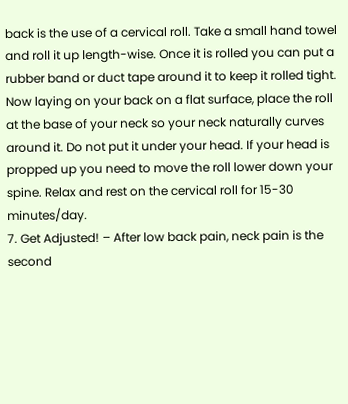back is the use of a cervical roll. Take a small hand towel and roll it up length-wise. Once it is rolled you can put a rubber band or duct tape around it to keep it rolled tight. Now laying on your back on a flat surface, place the roll at the base of your neck so your neck naturally curves around it. Do not put it under your head. If your head is propped up you need to move the roll lower down your spine. Relax and rest on the cervical roll for 15-30 minutes/day.
7. Get Adjusted! – After low back pain, neck pain is the second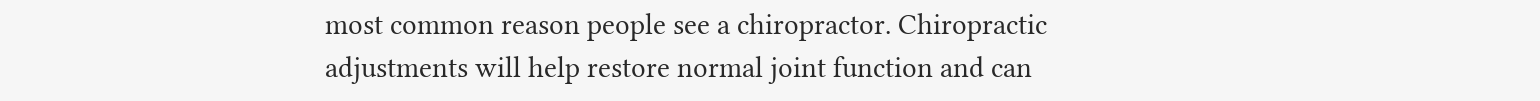most common reason people see a chiropractor. Chiropractic adjustments will help restore normal joint function and can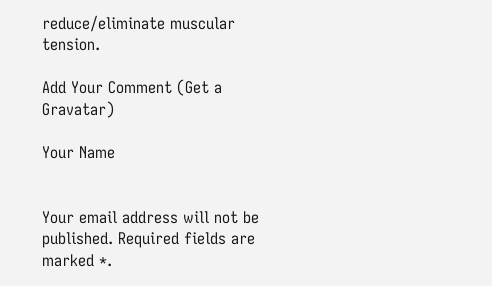reduce/eliminate muscular tension.

Add Your Comment (Get a Gravatar)

Your Name


Your email address will not be published. Required fields are marked *.